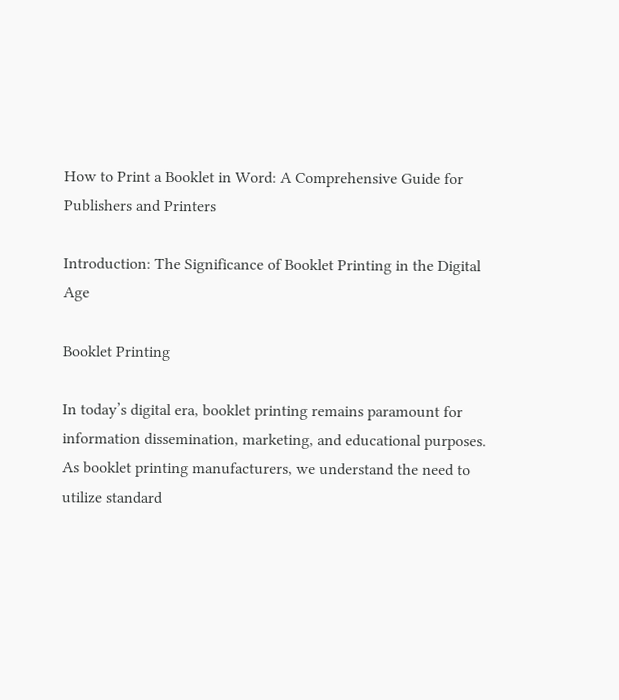How to Print a Booklet in Word: A Comprehensive Guide for Publishers and Printers

Introduction: The Significance of Booklet Printing in the Digital Age

Booklet Printing

In today’s digital era, booklet printing remains paramount for information dissemination, marketing, and educational purposes. As booklet printing manufacturers, we understand the need to utilize standard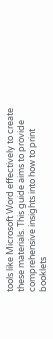tools like Microsoft Word effectively to create these materials. This guide aims to provide comprehensive insights into how to print booklets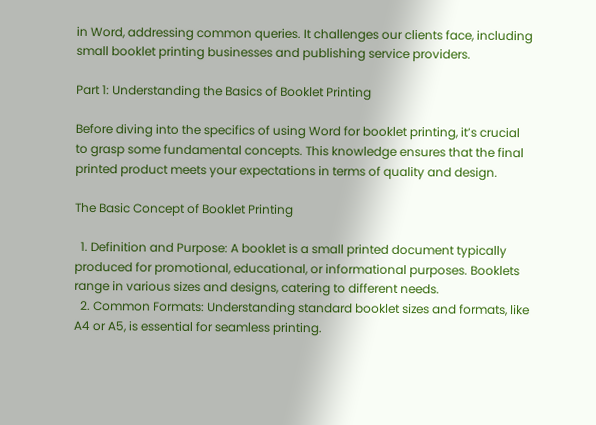in Word, addressing common queries. It challenges our clients face, including small booklet printing businesses and publishing service providers.

Part 1: Understanding the Basics of Booklet Printing

Before diving into the specifics of using Word for booklet printing, it’s crucial to grasp some fundamental concepts. This knowledge ensures that the final printed product meets your expectations in terms of quality and design.

The Basic Concept of Booklet Printing

  1. Definition and Purpose: A booklet is a small printed document typically produced for promotional, educational, or informational purposes. Booklets range in various sizes and designs, catering to different needs.
  2. Common Formats: Understanding standard booklet sizes and formats, like A4 or A5, is essential for seamless printing.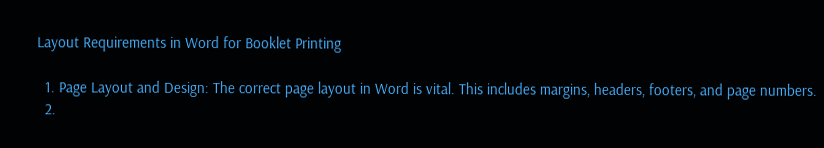Layout Requirements in Word for Booklet Printing

  1. Page Layout and Design: The correct page layout in Word is vital. This includes margins, headers, footers, and page numbers.
  2.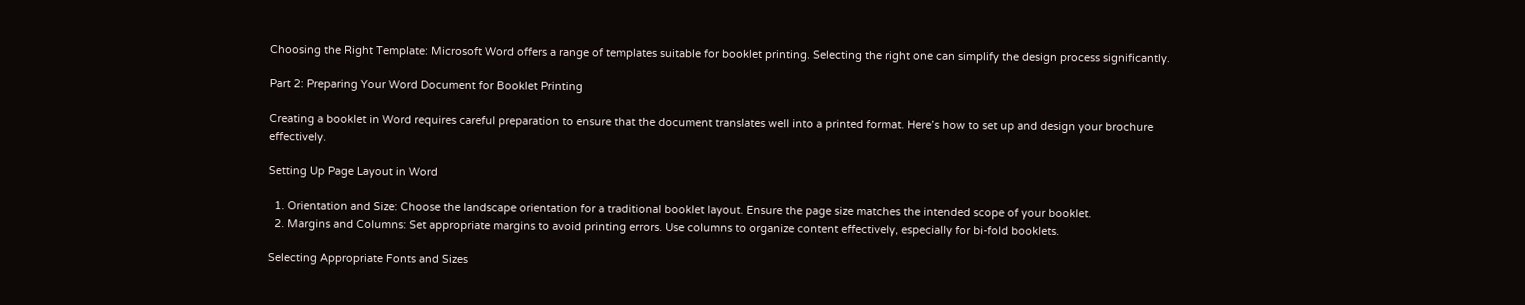Choosing the Right Template: Microsoft Word offers a range of templates suitable for booklet printing. Selecting the right one can simplify the design process significantly.

Part 2: Preparing Your Word Document for Booklet Printing

Creating a booklet in Word requires careful preparation to ensure that the document translates well into a printed format. Here’s how to set up and design your brochure effectively.

Setting Up Page Layout in Word

  1. Orientation and Size: Choose the landscape orientation for a traditional booklet layout. Ensure the page size matches the intended scope of your booklet.
  2. Margins and Columns: Set appropriate margins to avoid printing errors. Use columns to organize content effectively, especially for bi-fold booklets.

Selecting Appropriate Fonts and Sizes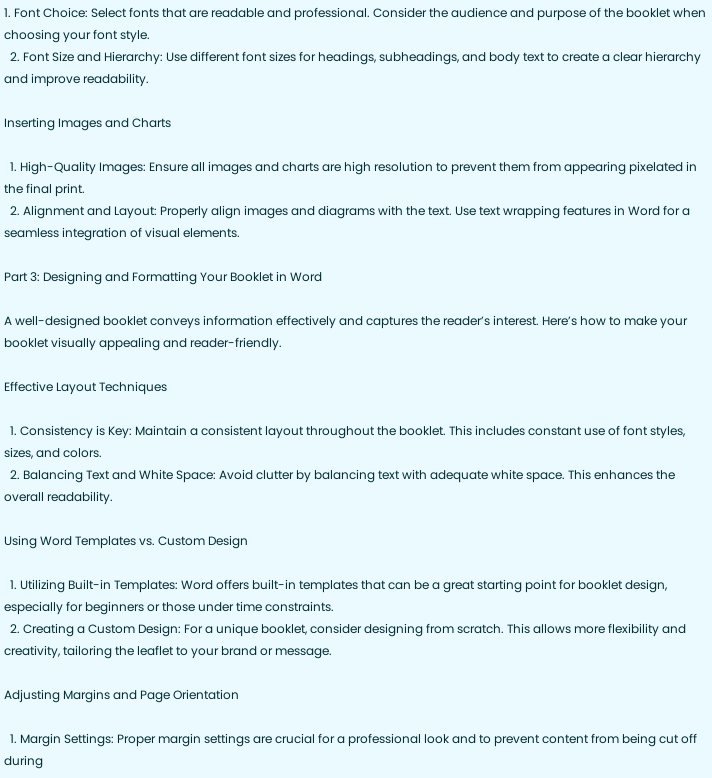1. Font Choice: Select fonts that are readable and professional. Consider the audience and purpose of the booklet when choosing your font style.
  2. Font Size and Hierarchy: Use different font sizes for headings, subheadings, and body text to create a clear hierarchy and improve readability.

Inserting Images and Charts

  1. High-Quality Images: Ensure all images and charts are high resolution to prevent them from appearing pixelated in the final print.
  2. Alignment and Layout: Properly align images and diagrams with the text. Use text wrapping features in Word for a seamless integration of visual elements.

Part 3: Designing and Formatting Your Booklet in Word

A well-designed booklet conveys information effectively and captures the reader’s interest. Here’s how to make your booklet visually appealing and reader-friendly.

Effective Layout Techniques

  1. Consistency is Key: Maintain a consistent layout throughout the booklet. This includes constant use of font styles, sizes, and colors.
  2. Balancing Text and White Space: Avoid clutter by balancing text with adequate white space. This enhances the overall readability.

Using Word Templates vs. Custom Design

  1. Utilizing Built-in Templates: Word offers built-in templates that can be a great starting point for booklet design, especially for beginners or those under time constraints.
  2. Creating a Custom Design: For a unique booklet, consider designing from scratch. This allows more flexibility and creativity, tailoring the leaflet to your brand or message.

Adjusting Margins and Page Orientation

  1. Margin Settings: Proper margin settings are crucial for a professional look and to prevent content from being cut off during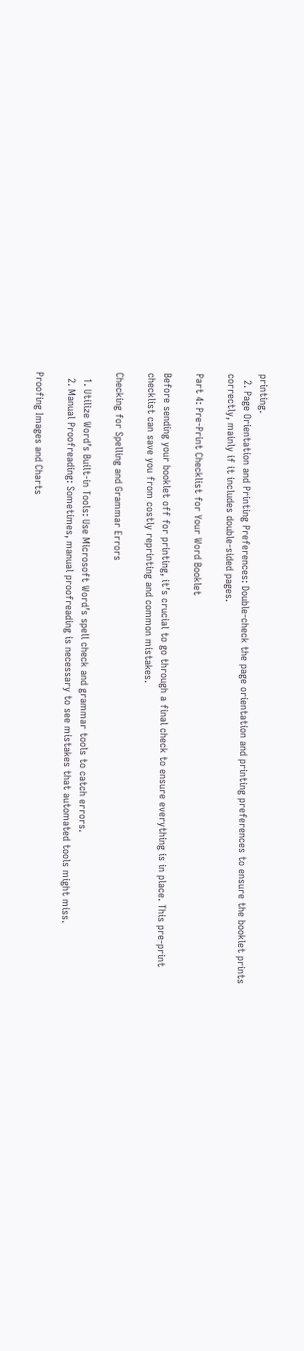printing.
  2. Page Orientation and Printing Preferences: Double-check the page orientation and printing preferences to ensure the booklet prints correctly, mainly if it includes double-sided pages.

Part 4: Pre-Print Checklist for Your Word Booklet

Before sending your booklet off for printing, it’s crucial to go through a final check to ensure everything is in place. This pre-print checklist can save you from costly reprinting and common mistakes.

Checking for Spelling and Grammar Errors

  1. Utilize Word’s Built-in Tools: Use Microsoft Word’s spell check and grammar tools to catch errors.
  2. Manual Proofreading: Sometimes, manual proofreading is necessary to see mistakes that automated tools might miss.

Proofing Images and Charts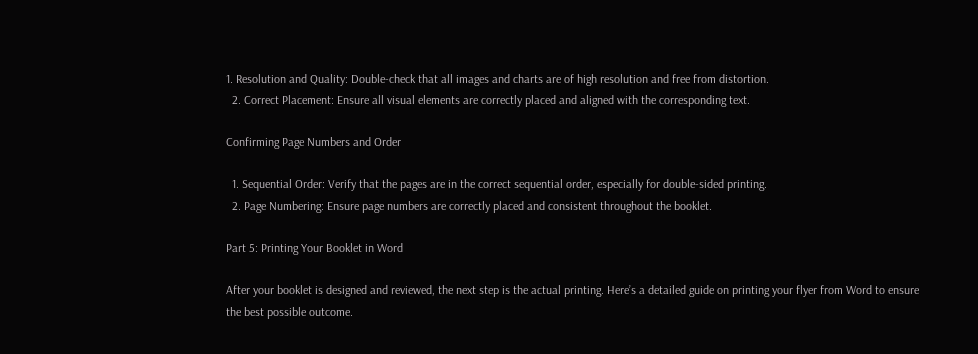1. Resolution and Quality: Double-check that all images and charts are of high resolution and free from distortion.
  2. Correct Placement: Ensure all visual elements are correctly placed and aligned with the corresponding text.

Confirming Page Numbers and Order

  1. Sequential Order: Verify that the pages are in the correct sequential order, especially for double-sided printing.
  2. Page Numbering: Ensure page numbers are correctly placed and consistent throughout the booklet.

Part 5: Printing Your Booklet in Word

After your booklet is designed and reviewed, the next step is the actual printing. Here’s a detailed guide on printing your flyer from Word to ensure the best possible outcome.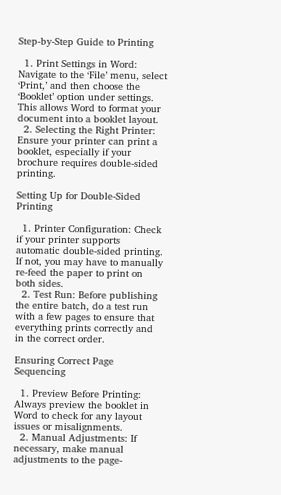Step-by-Step Guide to Printing

  1. Print Settings in Word: Navigate to the ‘File’ menu, select ‘Print,’ and then choose the ‘Booklet’ option under settings. This allows Word to format your document into a booklet layout.
  2. Selecting the Right Printer: Ensure your printer can print a booklet, especially if your brochure requires double-sided printing.

Setting Up for Double-Sided Printing

  1. Printer Configuration: Check if your printer supports automatic double-sided printing. If not, you may have to manually re-feed the paper to print on both sides.
  2. Test Run: Before publishing the entire batch, do a test run with a few pages to ensure that everything prints correctly and in the correct order.

Ensuring Correct Page Sequencing

  1. Preview Before Printing: Always preview the booklet in Word to check for any layout issues or misalignments.
  2. Manual Adjustments: If necessary, make manual adjustments to the page-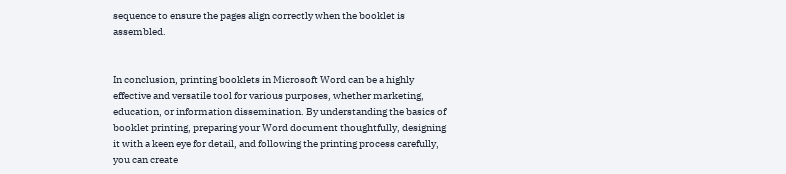sequence to ensure the pages align correctly when the booklet is assembled.


In conclusion, printing booklets in Microsoft Word can be a highly effective and versatile tool for various purposes, whether marketing, education, or information dissemination. By understanding the basics of booklet printing, preparing your Word document thoughtfully, designing it with a keen eye for detail, and following the printing process carefully, you can create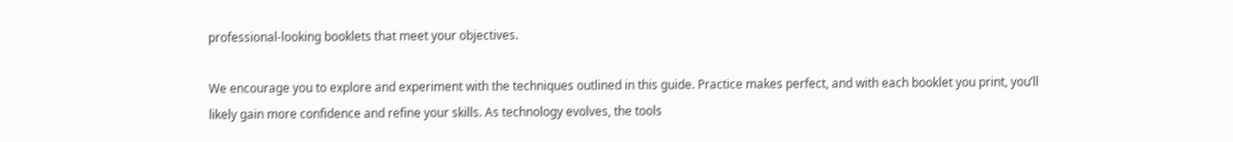professional-looking booklets that meet your objectives.

We encourage you to explore and experiment with the techniques outlined in this guide. Practice makes perfect, and with each booklet you print, you’ll likely gain more confidence and refine your skills. As technology evolves, the tools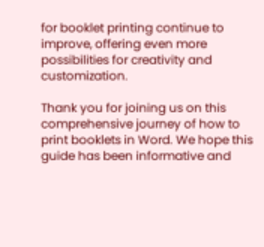for booklet printing continue to improve, offering even more possibilities for creativity and customization.

Thank you for joining us on this comprehensive journey of how to print booklets in Word. We hope this guide has been informative and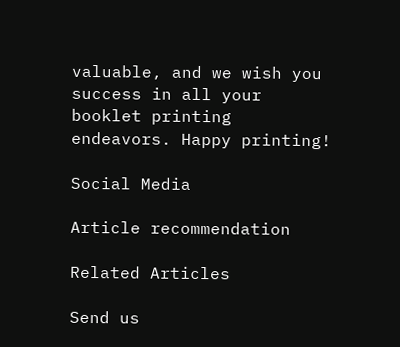valuable, and we wish you success in all your booklet printing endeavors. Happy printing!

Social Media

Article recommendation

Related Articles

Send us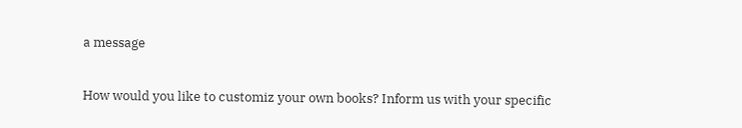a message

How would you like to customiz your own books? Inform us with your specific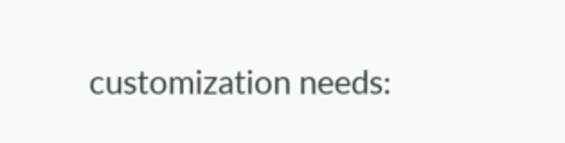customization needs: